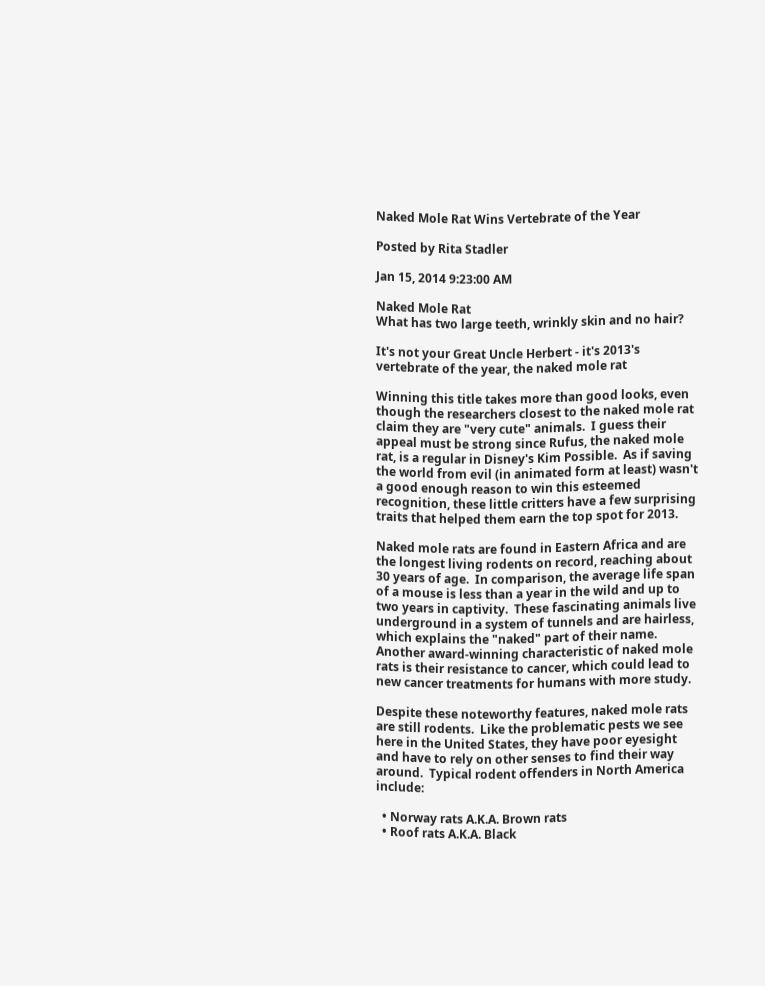Naked Mole Rat Wins Vertebrate of the Year

Posted by Rita Stadler

Jan 15, 2014 9:23:00 AM

Naked Mole Rat
What has two large teeth, wrinkly skin and no hair?

It's not your Great Uncle Herbert - it's 2013's vertebrate of the year, the naked mole rat

Winning this title takes more than good looks, even though the researchers closest to the naked mole rat claim they are "very cute" animals.  I guess their appeal must be strong since Rufus, the naked mole rat, is a regular in Disney's Kim Possible.  As if saving the world from evil (in animated form at least) wasn't a good enough reason to win this esteemed recognition, these little critters have a few surprising traits that helped them earn the top spot for 2013.

Naked mole rats are found in Eastern Africa and are the longest living rodents on record, reaching about 30 years of age.  In comparison, the average life span of a mouse is less than a year in the wild and up to two years in captivity.  These fascinating animals live underground in a system of tunnels and are hairless, which explains the "naked" part of their name.  Another award-winning characteristic of naked mole rats is their resistance to cancer, which could lead to new cancer treatments for humans with more study.

Despite these noteworthy features, naked mole rats are still rodents.  Like the problematic pests we see here in the United States, they have poor eyesight and have to rely on other senses to find their way around.  Typical rodent offenders in North America include:

  • Norway rats A.K.A. Brown rats
  • Roof rats A.K.A. Black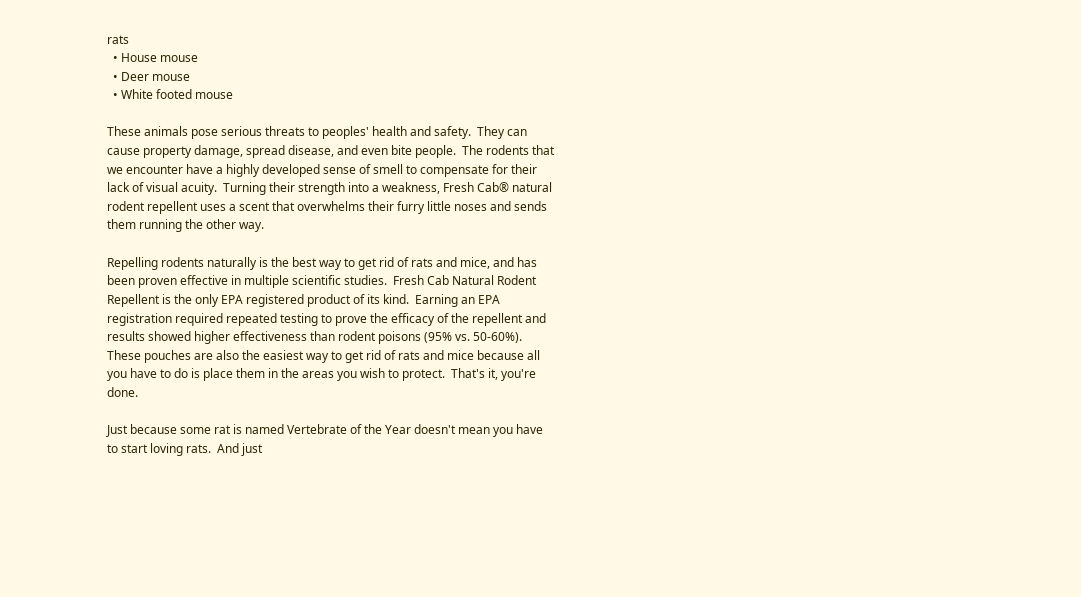rats
  • House mouse
  • Deer mouse
  • White footed mouse

These animals pose serious threats to peoples' health and safety.  They can cause property damage, spread disease, and even bite people.  The rodents that we encounter have a highly developed sense of smell to compensate for their lack of visual acuity.  Turning their strength into a weakness, Fresh Cab® natural rodent repellent uses a scent that overwhelms their furry little noses and sends them running the other way.

Repelling rodents naturally is the best way to get rid of rats and mice, and has been proven effective in multiple scientific studies.  Fresh Cab Natural Rodent Repellent is the only EPA registered product of its kind.  Earning an EPA registration required repeated testing to prove the efficacy of the repellent and results showed higher effectiveness than rodent poisons (95% vs. 50-60%).  These pouches are also the easiest way to get rid of rats and mice because all you have to do is place them in the areas you wish to protect.  That's it, you're done.

Just because some rat is named Vertebrate of the Year doesn't mean you have to start loving rats.  And just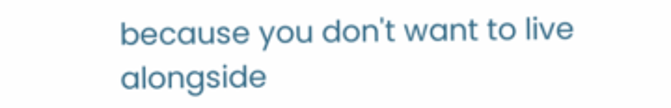because you don't want to live alongside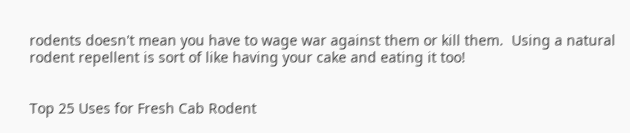rodents doesn't mean you have to wage war against them or kill them.  Using a natural rodent repellent is sort of like having your cake and eating it too!


Top 25 Uses for Fresh Cab Rodent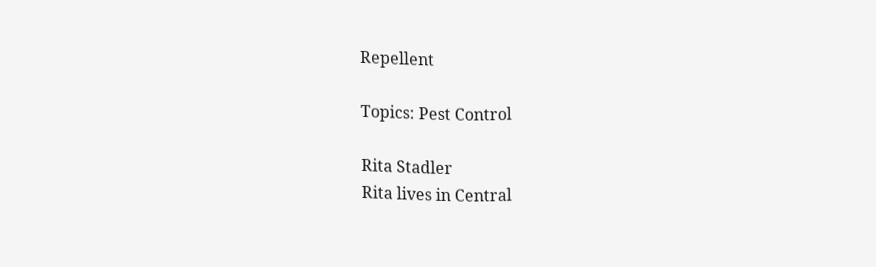Repellent

Topics: Pest Control

Rita Stadler
Rita lives in Central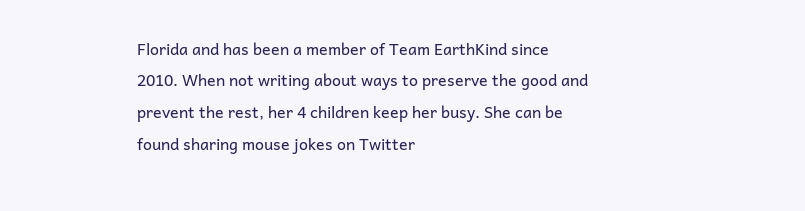Florida and has been a member of Team EarthKind since 2010. When not writing about ways to preserve the good and prevent the rest, her 4 children keep her busy. She can be found sharing mouse jokes on Twitter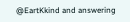@EartKkind and answering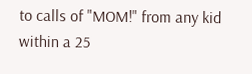to calls of "MOM!" from any kid within a 25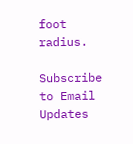foot radius.

Subscribe to Email Updates